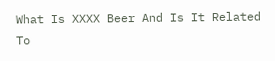What Is XXXX Beer And Is It Related To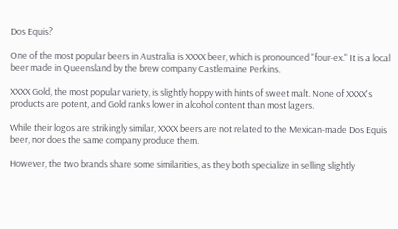Dos Equis?

One of the most popular beers in Australia is XXXX beer, which is pronounced "four-ex." It is a local beer made in Queensland by the brew company Castlemaine Perkins.

XXXX Gold, the most popular variety, is slightly hoppy with hints of sweet malt. None of XXXX's products are potent, and Gold ranks lower in alcohol content than most lagers.

While their logos are strikingly similar, XXXX beers are not related to the Mexican-made Dos Equis beer, nor does the same company produce them.

However, the two brands share some similarities, as they both specialize in selling slightly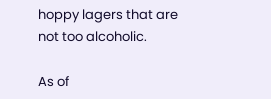hoppy lagers that are not too alcoholic.

As of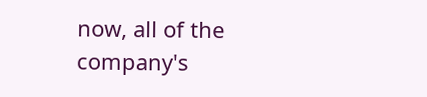now, all of the company's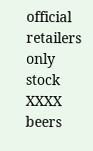official retailers only stock XXXX beers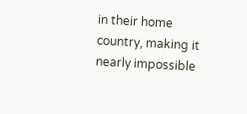in their home country, making it nearly impossible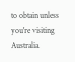to obtain unless you're visiting Australia.